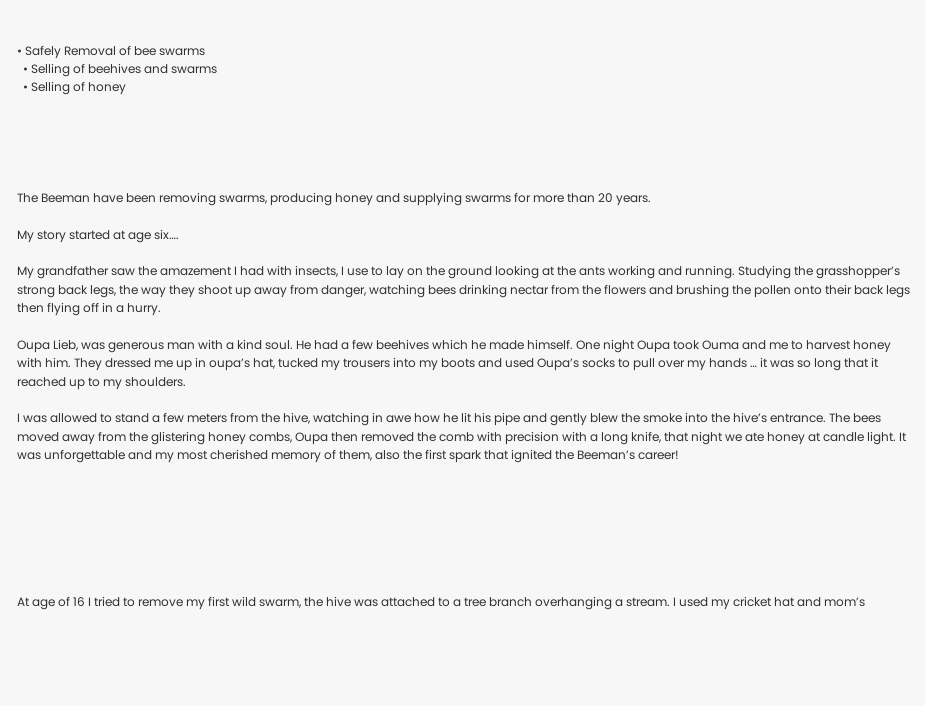• Safely Removal of bee swarms
  • Selling of beehives and swarms
  • Selling of honey





The Beeman have been removing swarms, producing honey and supplying swarms for more than 20 years.

My story started at age six….

My grandfather saw the amazement I had with insects, I use to lay on the ground looking at the ants working and running. Studying the grasshopper’s strong back legs, the way they shoot up away from danger, watching bees drinking nectar from the flowers and brushing the pollen onto their back legs then flying off in a hurry.

Oupa Lieb, was generous man with a kind soul. He had a few beehives which he made himself. One night Oupa took Ouma and me to harvest honey with him. They dressed me up in oupa’s hat, tucked my trousers into my boots and used Oupa’s socks to pull over my hands … it was so long that it reached up to my shoulders.

I was allowed to stand a few meters from the hive, watching in awe how he lit his pipe and gently blew the smoke into the hive’s entrance. The bees moved away from the glistering honey combs, Oupa then removed the comb with precision with a long knife, that night we ate honey at candle light. It was unforgettable and my most cherished memory of them, also the first spark that ignited the Beeman’s career!







At age of 16 I tried to remove my first wild swarm, the hive was attached to a tree branch overhanging a stream. I used my cricket hat and mom’s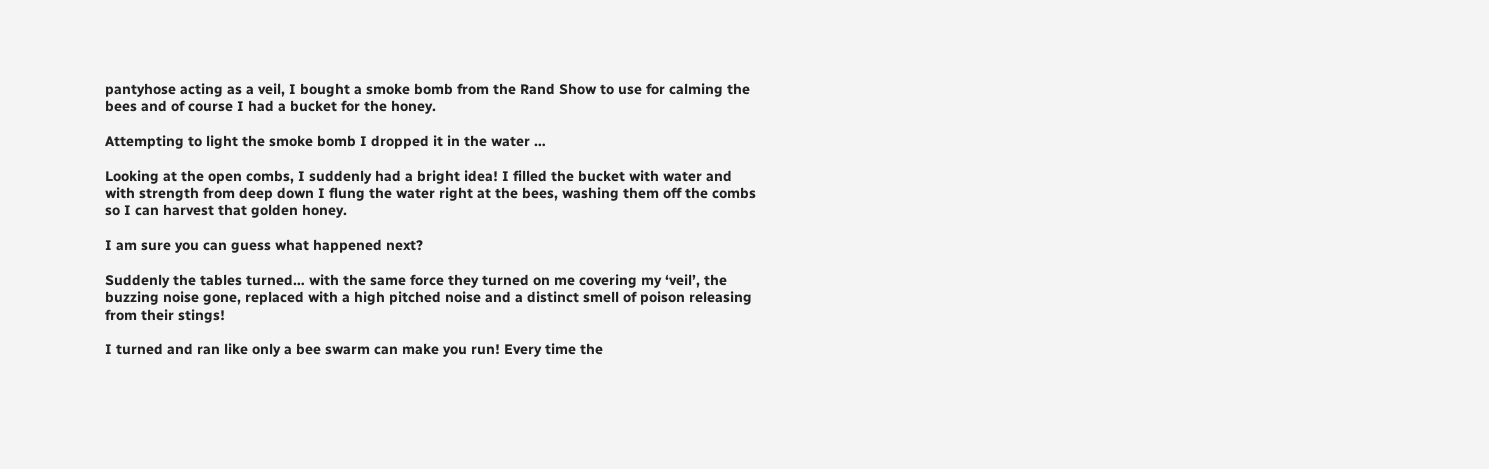pantyhose acting as a veil, I bought a smoke bomb from the Rand Show to use for calming the bees and of course I had a bucket for the honey.

Attempting to light the smoke bomb I dropped it in the water …

Looking at the open combs, I suddenly had a bright idea! I filled the bucket with water and with strength from deep down I flung the water right at the bees, washing them off the combs so I can harvest that golden honey.

I am sure you can guess what happened next?

Suddenly the tables turned… with the same force they turned on me covering my ‘veil’, the buzzing noise gone, replaced with a high pitched noise and a distinct smell of poison releasing from their stings!

I turned and ran like only a bee swarm can make you run! Every time the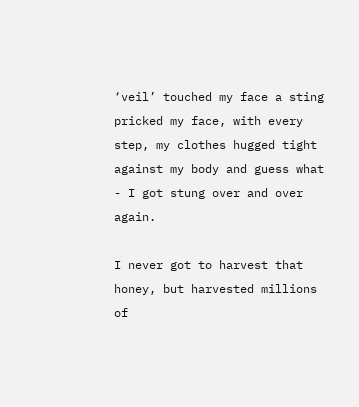‘veil’ touched my face a sting pricked my face, with every step, my clothes hugged tight against my body and guess what - I got stung over and over again.

I never got to harvest that honey, but harvested millions of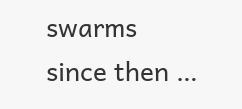swarms since then …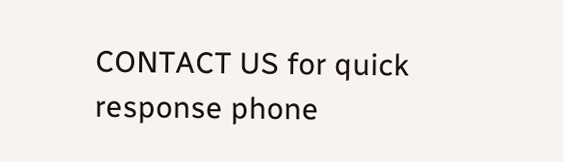CONTACT US for quick response phone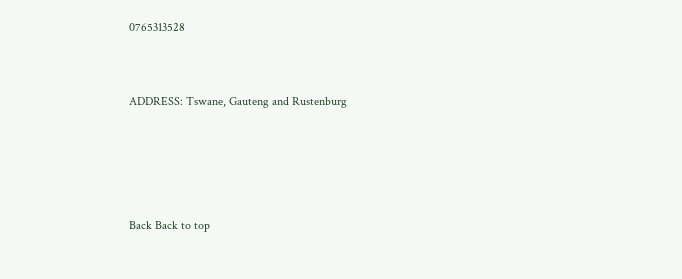0765313528


ADDRESS: Tswane, Gauteng and Rustenburg




Back Back to top